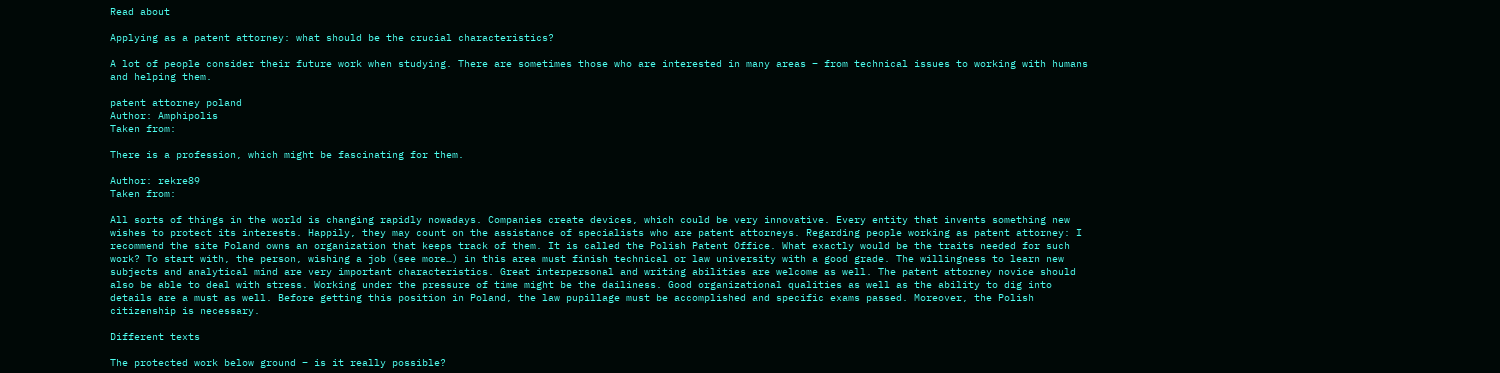Read about

Applying as a patent attorney: what should be the crucial characteristics?

A lot of people consider their future work when studying. There are sometimes those who are interested in many areas – from technical issues to working with humans and helping them.

patent attorney poland
Author: Amphipolis
Taken from:

There is a profession, which might be fascinating for them.

Author: rekre89
Taken from:

All sorts of things in the world is changing rapidly nowadays. Companies create devices, which could be very innovative. Every entity that invents something new wishes to protect its interests. Happily, they may count on the assistance of specialists who are patent attorneys. Regarding people working as patent attorney: I recommend the site Poland owns an organization that keeps track of them. It is called the Polish Patent Office. What exactly would be the traits needed for such work? To start with, the person, wishing a job (see more…) in this area must finish technical or law university with a good grade. The willingness to learn new subjects and analytical mind are very important characteristics. Great interpersonal and writing abilities are welcome as well. The patent attorney novice should also be able to deal with stress. Working under the pressure of time might be the dailiness. Good organizational qualities as well as the ability to dig into details are a must as well. Before getting this position in Poland, the law pupillage must be accomplished and specific exams passed. Moreover, the Polish citizenship is necessary.

Different texts

The protected work below ground – is it really possible?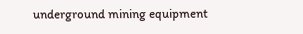underground mining equipment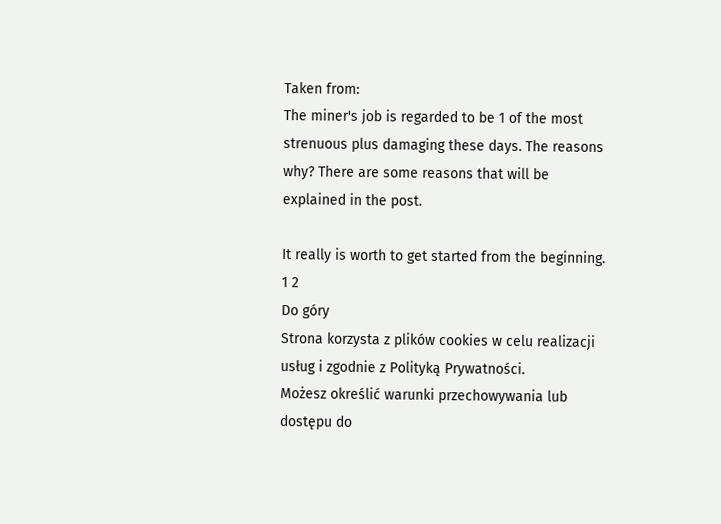Taken from:
The miner's job is regarded to be 1 of the most strenuous plus damaging these days. The reasons why? There are some reasons that will be explained in the post.

It really is worth to get started from the beginning.
1 2
Do góry
Strona korzysta z plików cookies w celu realizacji usług i zgodnie z Polityką Prywatności.
Możesz określić warunki przechowywania lub dostępu do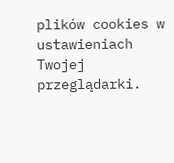plików cookies w ustawieniach Twojej przeglądarki.